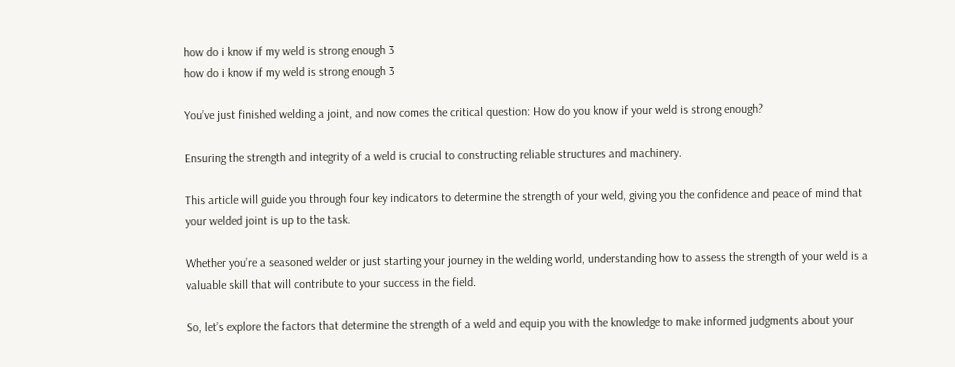how do i know if my weld is strong enough 3
how do i know if my weld is strong enough 3

You’ve just finished welding a joint, and now comes the critical question: How do you know if your weld is strong enough?

Ensuring the strength and integrity of a weld is crucial to constructing reliable structures and machinery.

This article will guide you through four key indicators to determine the strength of your weld, giving you the confidence and peace of mind that your welded joint is up to the task.

Whether you’re a seasoned welder or just starting your journey in the welding world, understanding how to assess the strength of your weld is a valuable skill that will contribute to your success in the field.

So, let’s explore the factors that determine the strength of a weld and equip you with the knowledge to make informed judgments about your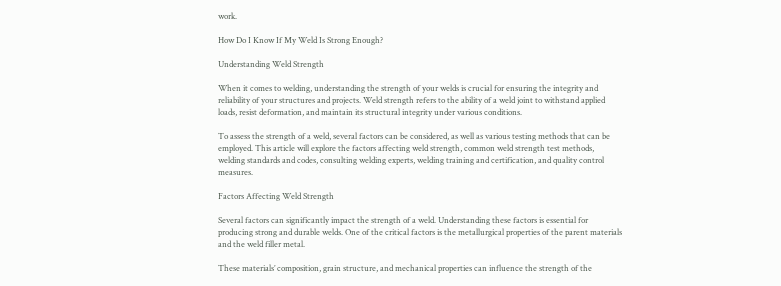work.

How Do I Know If My Weld Is Strong Enough?

Understanding Weld Strength

When it comes to welding, understanding the strength of your welds is crucial for ensuring the integrity and reliability of your structures and projects. Weld strength refers to the ability of a weld joint to withstand applied loads, resist deformation, and maintain its structural integrity under various conditions.

To assess the strength of a weld, several factors can be considered, as well as various testing methods that can be employed. This article will explore the factors affecting weld strength, common weld strength test methods, welding standards and codes, consulting welding experts, welding training and certification, and quality control measures.

Factors Affecting Weld Strength

Several factors can significantly impact the strength of a weld. Understanding these factors is essential for producing strong and durable welds. One of the critical factors is the metallurgical properties of the parent materials and the weld filler metal.

These materials’ composition, grain structure, and mechanical properties can influence the strength of the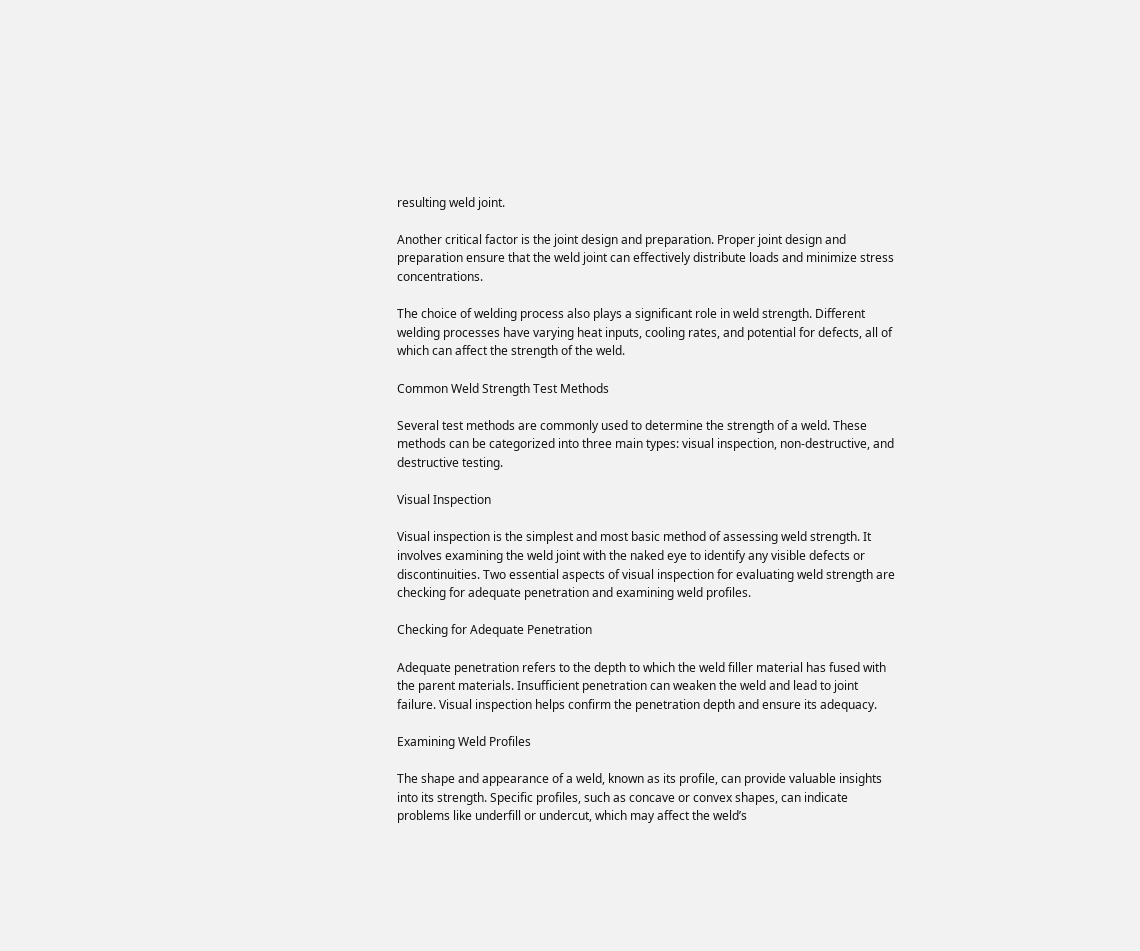resulting weld joint.

Another critical factor is the joint design and preparation. Proper joint design and preparation ensure that the weld joint can effectively distribute loads and minimize stress concentrations.

The choice of welding process also plays a significant role in weld strength. Different welding processes have varying heat inputs, cooling rates, and potential for defects, all of which can affect the strength of the weld.

Common Weld Strength Test Methods

Several test methods are commonly used to determine the strength of a weld. These methods can be categorized into three main types: visual inspection, non-destructive, and destructive testing.

Visual Inspection

Visual inspection is the simplest and most basic method of assessing weld strength. It involves examining the weld joint with the naked eye to identify any visible defects or discontinuities. Two essential aspects of visual inspection for evaluating weld strength are checking for adequate penetration and examining weld profiles.

Checking for Adequate Penetration

Adequate penetration refers to the depth to which the weld filler material has fused with the parent materials. Insufficient penetration can weaken the weld and lead to joint failure. Visual inspection helps confirm the penetration depth and ensure its adequacy.

Examining Weld Profiles

The shape and appearance of a weld, known as its profile, can provide valuable insights into its strength. Specific profiles, such as concave or convex shapes, can indicate problems like underfill or undercut, which may affect the weld’s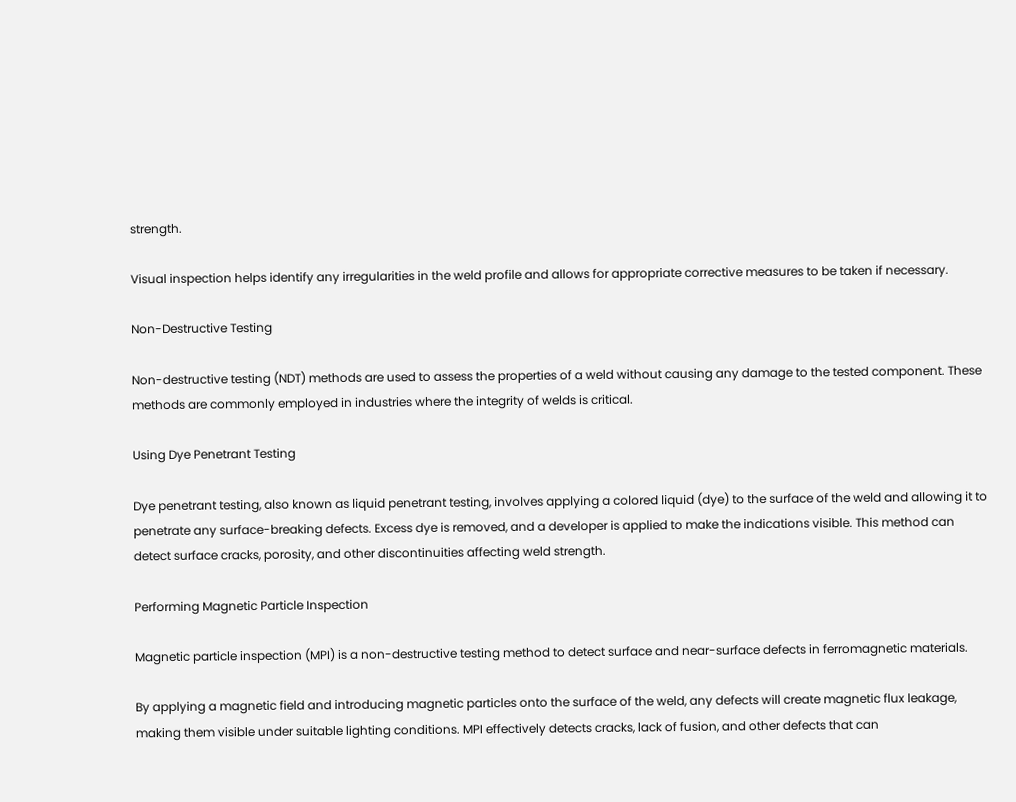strength.

Visual inspection helps identify any irregularities in the weld profile and allows for appropriate corrective measures to be taken if necessary.

Non-Destructive Testing

Non-destructive testing (NDT) methods are used to assess the properties of a weld without causing any damage to the tested component. These methods are commonly employed in industries where the integrity of welds is critical.

Using Dye Penetrant Testing

Dye penetrant testing, also known as liquid penetrant testing, involves applying a colored liquid (dye) to the surface of the weld and allowing it to penetrate any surface-breaking defects. Excess dye is removed, and a developer is applied to make the indications visible. This method can detect surface cracks, porosity, and other discontinuities affecting weld strength.

Performing Magnetic Particle Inspection

Magnetic particle inspection (MPI) is a non-destructive testing method to detect surface and near-surface defects in ferromagnetic materials.

By applying a magnetic field and introducing magnetic particles onto the surface of the weld, any defects will create magnetic flux leakage, making them visible under suitable lighting conditions. MPI effectively detects cracks, lack of fusion, and other defects that can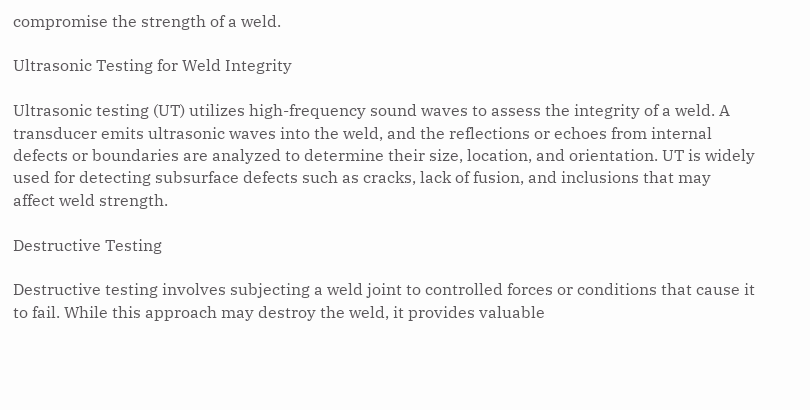compromise the strength of a weld.

Ultrasonic Testing for Weld Integrity

Ultrasonic testing (UT) utilizes high-frequency sound waves to assess the integrity of a weld. A transducer emits ultrasonic waves into the weld, and the reflections or echoes from internal defects or boundaries are analyzed to determine their size, location, and orientation. UT is widely used for detecting subsurface defects such as cracks, lack of fusion, and inclusions that may affect weld strength.

Destructive Testing

Destructive testing involves subjecting a weld joint to controlled forces or conditions that cause it to fail. While this approach may destroy the weld, it provides valuable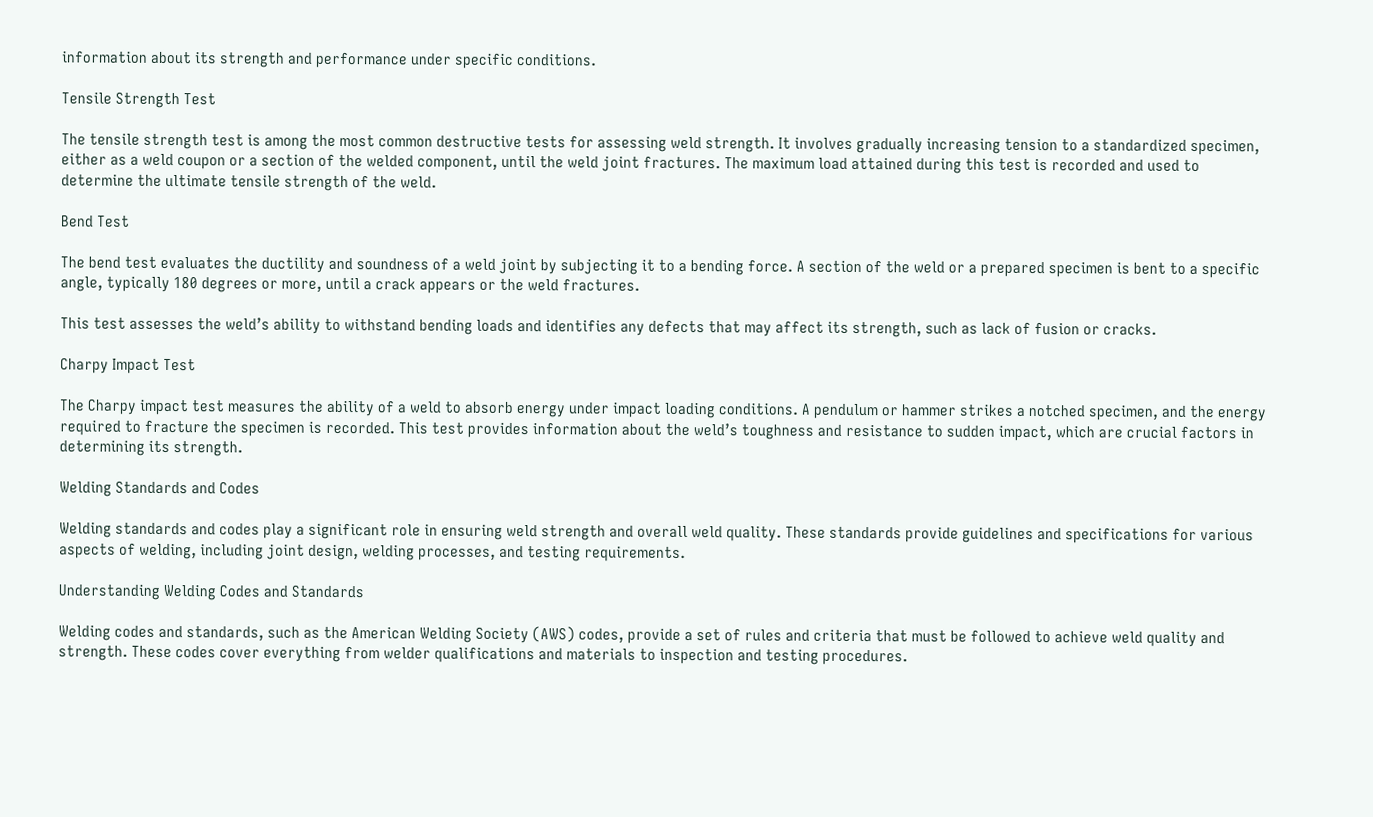information about its strength and performance under specific conditions.

Tensile Strength Test

The tensile strength test is among the most common destructive tests for assessing weld strength. It involves gradually increasing tension to a standardized specimen, either as a weld coupon or a section of the welded component, until the weld joint fractures. The maximum load attained during this test is recorded and used to determine the ultimate tensile strength of the weld.

Bend Test

The bend test evaluates the ductility and soundness of a weld joint by subjecting it to a bending force. A section of the weld or a prepared specimen is bent to a specific angle, typically 180 degrees or more, until a crack appears or the weld fractures.

This test assesses the weld’s ability to withstand bending loads and identifies any defects that may affect its strength, such as lack of fusion or cracks.

Charpy Impact Test

The Charpy impact test measures the ability of a weld to absorb energy under impact loading conditions. A pendulum or hammer strikes a notched specimen, and the energy required to fracture the specimen is recorded. This test provides information about the weld’s toughness and resistance to sudden impact, which are crucial factors in determining its strength.

Welding Standards and Codes

Welding standards and codes play a significant role in ensuring weld strength and overall weld quality. These standards provide guidelines and specifications for various aspects of welding, including joint design, welding processes, and testing requirements.

Understanding Welding Codes and Standards

Welding codes and standards, such as the American Welding Society (AWS) codes, provide a set of rules and criteria that must be followed to achieve weld quality and strength. These codes cover everything from welder qualifications and materials to inspection and testing procedures.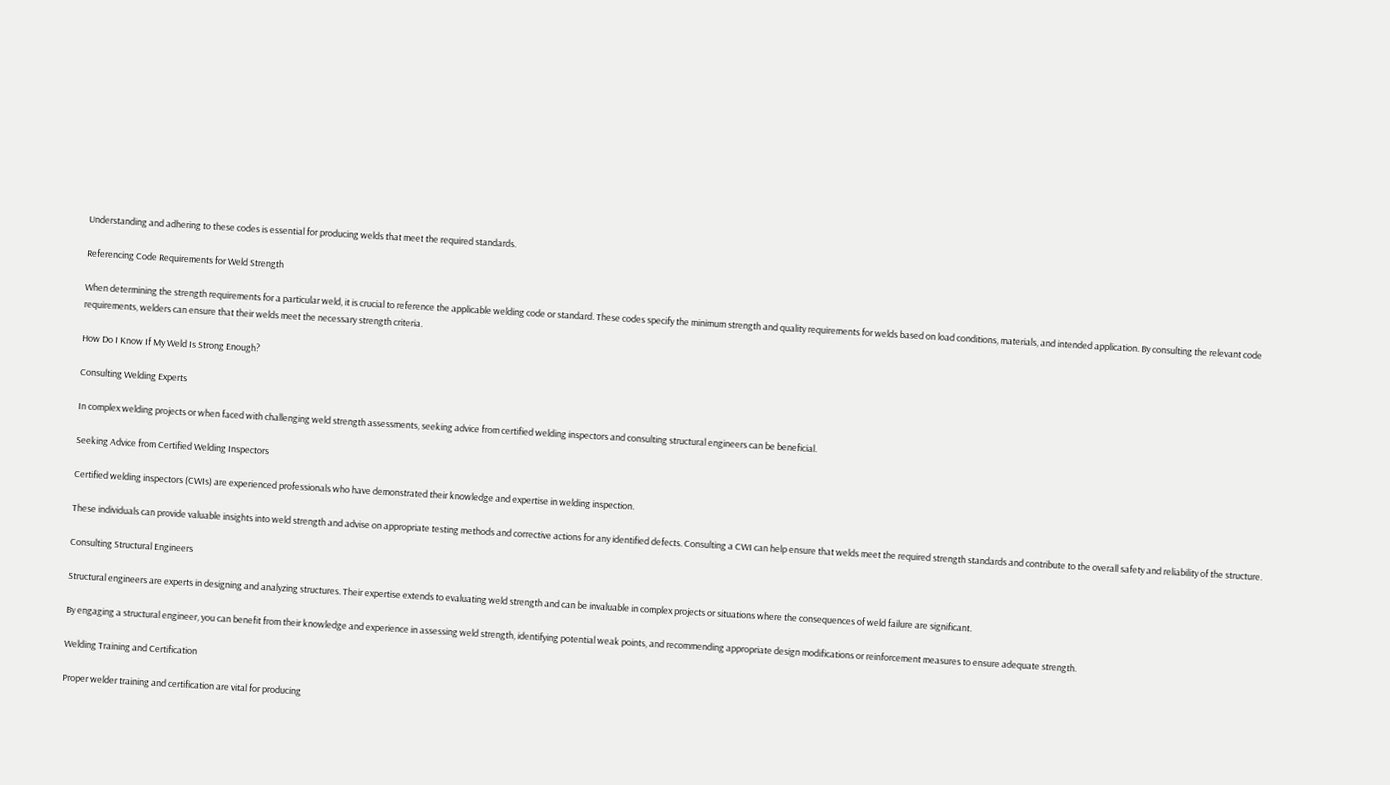Understanding and adhering to these codes is essential for producing welds that meet the required standards.

Referencing Code Requirements for Weld Strength

When determining the strength requirements for a particular weld, it is crucial to reference the applicable welding code or standard. These codes specify the minimum strength and quality requirements for welds based on load conditions, materials, and intended application. By consulting the relevant code requirements, welders can ensure that their welds meet the necessary strength criteria.

How Do I Know If My Weld Is Strong Enough?

Consulting Welding Experts

In complex welding projects or when faced with challenging weld strength assessments, seeking advice from certified welding inspectors and consulting structural engineers can be beneficial.

Seeking Advice from Certified Welding Inspectors

Certified welding inspectors (CWIs) are experienced professionals who have demonstrated their knowledge and expertise in welding inspection.

These individuals can provide valuable insights into weld strength and advise on appropriate testing methods and corrective actions for any identified defects. Consulting a CWI can help ensure that welds meet the required strength standards and contribute to the overall safety and reliability of the structure.

Consulting Structural Engineers

Structural engineers are experts in designing and analyzing structures. Their expertise extends to evaluating weld strength and can be invaluable in complex projects or situations where the consequences of weld failure are significant.

By engaging a structural engineer, you can benefit from their knowledge and experience in assessing weld strength, identifying potential weak points, and recommending appropriate design modifications or reinforcement measures to ensure adequate strength.

Welding Training and Certification

Proper welder training and certification are vital for producing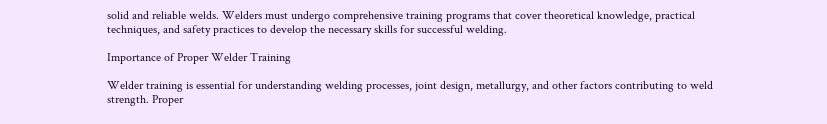solid and reliable welds. Welders must undergo comprehensive training programs that cover theoretical knowledge, practical techniques, and safety practices to develop the necessary skills for successful welding.

Importance of Proper Welder Training

Welder training is essential for understanding welding processes, joint design, metallurgy, and other factors contributing to weld strength. Proper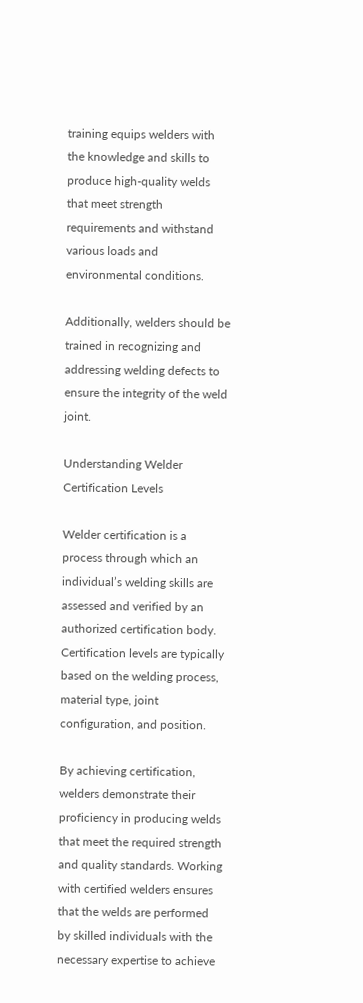training equips welders with the knowledge and skills to produce high-quality welds that meet strength requirements and withstand various loads and environmental conditions.

Additionally, welders should be trained in recognizing and addressing welding defects to ensure the integrity of the weld joint.

Understanding Welder Certification Levels

Welder certification is a process through which an individual’s welding skills are assessed and verified by an authorized certification body. Certification levels are typically based on the welding process, material type, joint configuration, and position.

By achieving certification, welders demonstrate their proficiency in producing welds that meet the required strength and quality standards. Working with certified welders ensures that the welds are performed by skilled individuals with the necessary expertise to achieve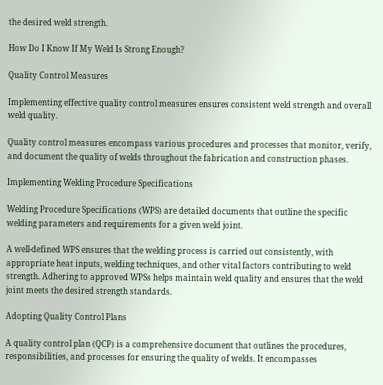the desired weld strength.

How Do I Know If My Weld Is Strong Enough?

Quality Control Measures

Implementing effective quality control measures ensures consistent weld strength and overall weld quality.

Quality control measures encompass various procedures and processes that monitor, verify, and document the quality of welds throughout the fabrication and construction phases.

Implementing Welding Procedure Specifications

Welding Procedure Specifications (WPS) are detailed documents that outline the specific welding parameters and requirements for a given weld joint.

A well-defined WPS ensures that the welding process is carried out consistently, with appropriate heat inputs, welding techniques, and other vital factors contributing to weld strength. Adhering to approved WPSs helps maintain weld quality and ensures that the weld joint meets the desired strength standards.

Adopting Quality Control Plans

A quality control plan (QCP) is a comprehensive document that outlines the procedures, responsibilities, and processes for ensuring the quality of welds. It encompasses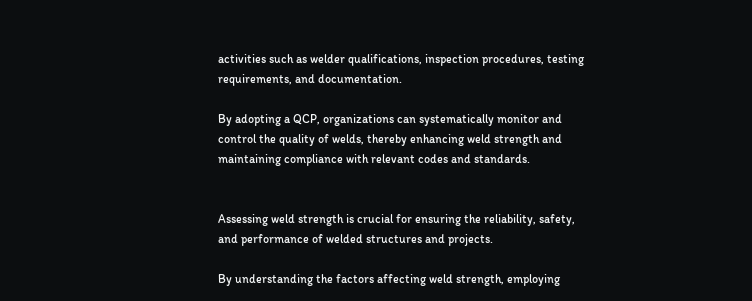activities such as welder qualifications, inspection procedures, testing requirements, and documentation.

By adopting a QCP, organizations can systematically monitor and control the quality of welds, thereby enhancing weld strength and maintaining compliance with relevant codes and standards.


Assessing weld strength is crucial for ensuring the reliability, safety, and performance of welded structures and projects.

By understanding the factors affecting weld strength, employing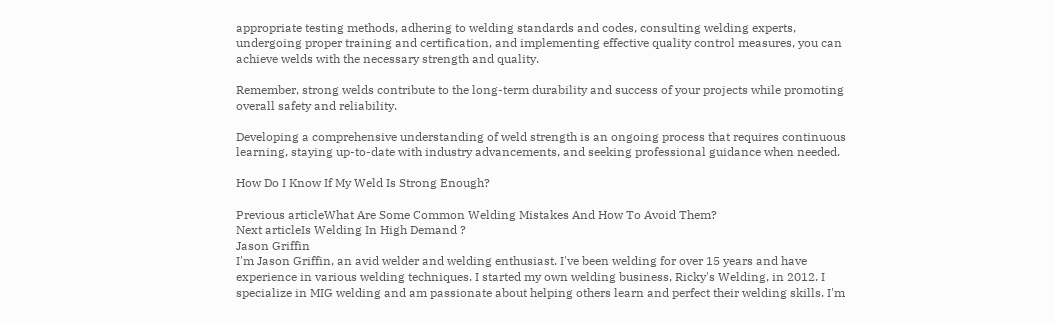appropriate testing methods, adhering to welding standards and codes, consulting welding experts, undergoing proper training and certification, and implementing effective quality control measures, you can achieve welds with the necessary strength and quality.

Remember, strong welds contribute to the long-term durability and success of your projects while promoting overall safety and reliability.

Developing a comprehensive understanding of weld strength is an ongoing process that requires continuous learning, staying up-to-date with industry advancements, and seeking professional guidance when needed.

How Do I Know If My Weld Is Strong Enough?

Previous articleWhat Are Some Common Welding Mistakes And How To Avoid Them?
Next articleIs Welding In High Demand ?
Jason Griffin
I'm Jason Griffin, an avid welder and welding enthusiast. I've been welding for over 15 years and have experience in various welding techniques. I started my own welding business, Ricky's Welding, in 2012. I specialize in MIG welding and am passionate about helping others learn and perfect their welding skills. I'm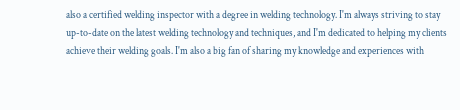also a certified welding inspector with a degree in welding technology. I'm always striving to stay up-to-date on the latest welding technology and techniques, and I'm dedicated to helping my clients achieve their welding goals. I'm also a big fan of sharing my knowledge and experiences with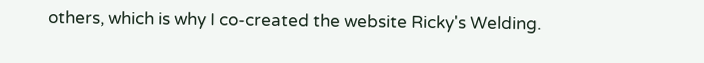others, which is why I co-created the website Ricky's Welding.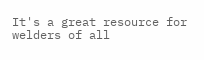It's a great resource for welders of all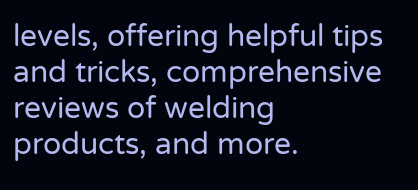levels, offering helpful tips and tricks, comprehensive reviews of welding products, and more.